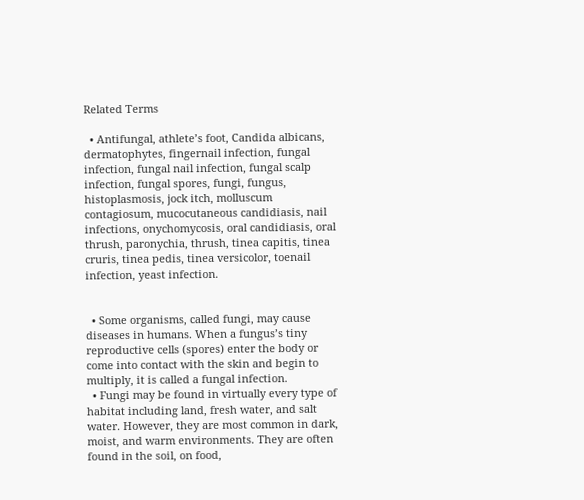Related Terms

  • Antifungal, athlete’s foot, Candida albicans, dermatophytes, fingernail infection, fungal infection, fungal nail infection, fungal scalp infection, fungal spores, fungi, fungus, histoplasmosis, jock itch, molluscum contagiosum, mucocutaneous candidiasis, nail infections, onychomycosis, oral candidiasis, oral thrush, paronychia, thrush, tinea capitis, tinea cruris, tinea pedis, tinea versicolor, toenail infection, yeast infection.


  • Some organisms, called fungi, may cause diseases in humans. When a fungus’s tiny reproductive cells (spores) enter the body or come into contact with the skin and begin to multiply, it is called a fungal infection.
  • Fungi may be found in virtually every type of habitat including land, fresh water, and salt water. However, they are most common in dark, moist, and warm environments. They are often found in the soil, on food,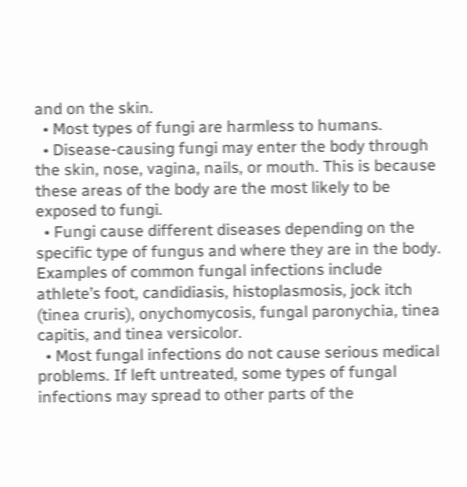and on the skin.
  • Most types of fungi are harmless to humans.
  • Disease-causing fungi may enter the body through the skin, nose, vagina, nails, or mouth. This is because these areas of the body are the most likely to be exposed to fungi.
  • Fungi cause different diseases depending on the specific type of fungus and where they are in the body. Examples of common fungal infections include athlete’s foot, candidiasis, histoplasmosis, jock itch (tinea cruris), onychomycosis, fungal paronychia, tinea capitis, and tinea versicolor.
  • Most fungal infections do not cause serious medical problems. If left untreated, some types of fungal infections may spread to other parts of the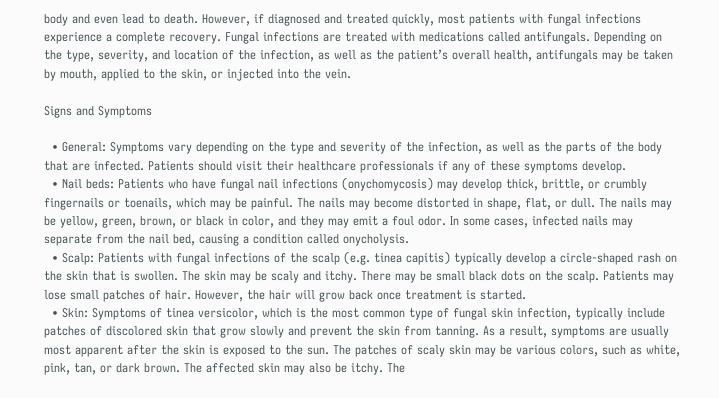body and even lead to death. However, if diagnosed and treated quickly, most patients with fungal infections experience a complete recovery. Fungal infections are treated with medications called antifungals. Depending on the type, severity, and location of the infection, as well as the patient’s overall health, antifungals may be taken by mouth, applied to the skin, or injected into the vein.

Signs and Symptoms

  • General: Symptoms vary depending on the type and severity of the infection, as well as the parts of the body that are infected. Patients should visit their healthcare professionals if any of these symptoms develop.
  • Nail beds: Patients who have fungal nail infections (onychomycosis) may develop thick, brittle, or crumbly fingernails or toenails, which may be painful. The nails may become distorted in shape, flat, or dull. The nails may be yellow, green, brown, or black in color, and they may emit a foul odor. In some cases, infected nails may separate from the nail bed, causing a condition called onycholysis.
  • Scalp: Patients with fungal infections of the scalp (e.g. tinea capitis) typically develop a circle-shaped rash on the skin that is swollen. The skin may be scaly and itchy. There may be small black dots on the scalp. Patients may lose small patches of hair. However, the hair will grow back once treatment is started.
  • Skin: Symptoms of tinea versicolor, which is the most common type of fungal skin infection, typically include patches of discolored skin that grow slowly and prevent the skin from tanning. As a result, symptoms are usually most apparent after the skin is exposed to the sun. The patches of scaly skin may be various colors, such as white, pink, tan, or dark brown. The affected skin may also be itchy. The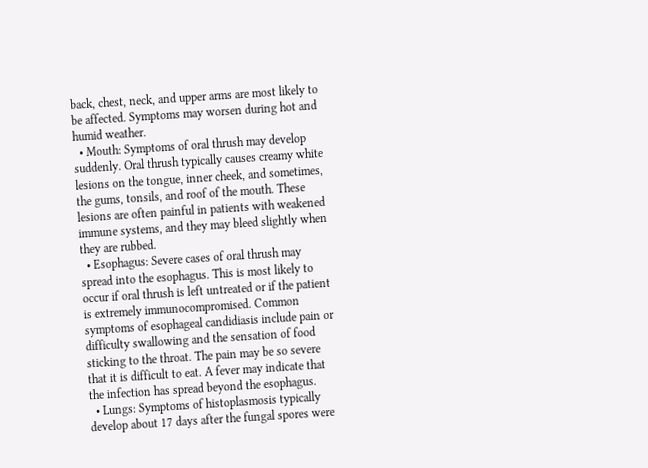back, chest, neck, and upper arms are most likely to be affected. Symptoms may worsen during hot and humid weather.
  • Mouth: Symptoms of oral thrush may develop suddenly. Oral thrush typically causes creamy white lesions on the tongue, inner cheek, and sometimes, the gums, tonsils, and roof of the mouth. These lesions are often painful in patients with weakened immune systems, and they may bleed slightly when they are rubbed.
  • Esophagus: Severe cases of oral thrush may spread into the esophagus. This is most likely to occur if oral thrush is left untreated or if the patient is extremely immunocompromised. Common symptoms of esophageal candidiasis include pain or difficulty swallowing and the sensation of food sticking to the throat. The pain may be so severe that it is difficult to eat. A fever may indicate that the infection has spread beyond the esophagus.
  • Lungs: Symptoms of histoplasmosis typically develop about 17 days after the fungal spores were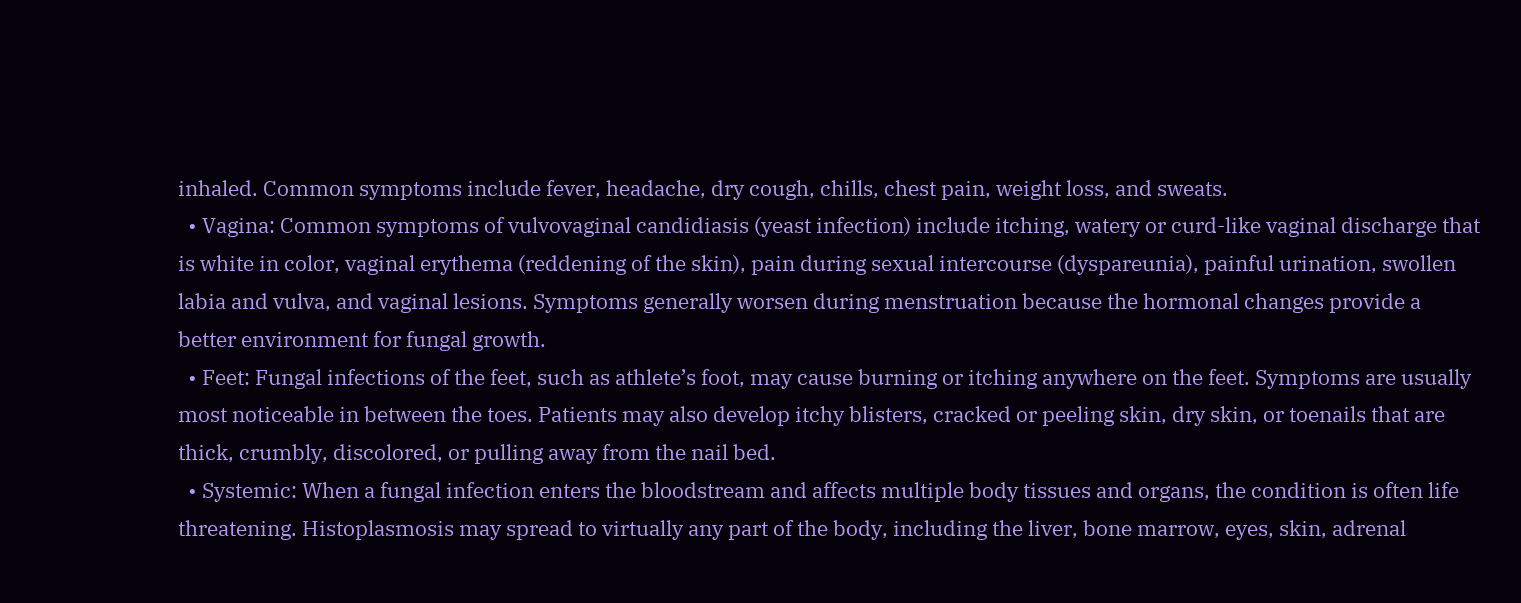inhaled. Common symptoms include fever, headache, dry cough, chills, chest pain, weight loss, and sweats.
  • Vagina: Common symptoms of vulvovaginal candidiasis (yeast infection) include itching, watery or curd-like vaginal discharge that is white in color, vaginal erythema (reddening of the skin), pain during sexual intercourse (dyspareunia), painful urination, swollen labia and vulva, and vaginal lesions. Symptoms generally worsen during menstruation because the hormonal changes provide a better environment for fungal growth.
  • Feet: Fungal infections of the feet, such as athlete’s foot, may cause burning or itching anywhere on the feet. Symptoms are usually most noticeable in between the toes. Patients may also develop itchy blisters, cracked or peeling skin, dry skin, or toenails that are thick, crumbly, discolored, or pulling away from the nail bed.
  • Systemic: When a fungal infection enters the bloodstream and affects multiple body tissues and organs, the condition is often life threatening. Histoplasmosis may spread to virtually any part of the body, including the liver, bone marrow, eyes, skin, adrenal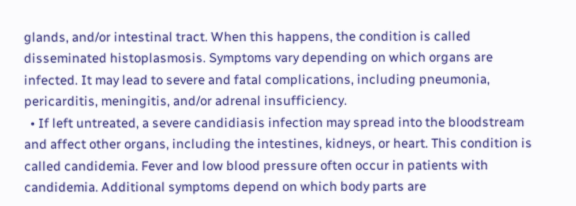glands, and/or intestinal tract. When this happens, the condition is called disseminated histoplasmosis. Symptoms vary depending on which organs are infected. It may lead to severe and fatal complications, including pneumonia, pericarditis, meningitis, and/or adrenal insufficiency.
  • If left untreated, a severe candidiasis infection may spread into the bloodstream and affect other organs, including the intestines, kidneys, or heart. This condition is called candidemia. Fever and low blood pressure often occur in patients with candidemia. Additional symptoms depend on which body parts are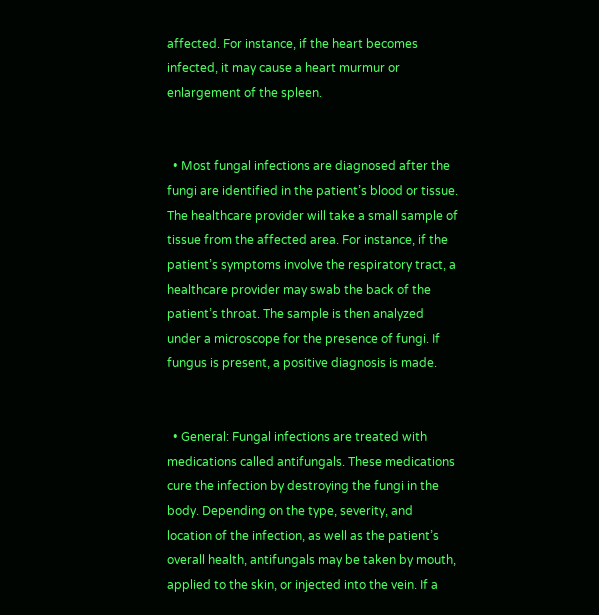affected. For instance, if the heart becomes infected, it may cause a heart murmur or enlargement of the spleen.


  • Most fungal infections are diagnosed after the fungi are identified in the patient’s blood or tissue. The healthcare provider will take a small sample of tissue from the affected area. For instance, if the patient’s symptoms involve the respiratory tract, a healthcare provider may swab the back of the patient’s throat. The sample is then analyzed under a microscope for the presence of fungi. If fungus is present, a positive diagnosis is made.


  • General: Fungal infections are treated with medications called antifungals. These medications cure the infection by destroying the fungi in the body. Depending on the type, severity, and location of the infection, as well as the patient’s overall health, antifungals may be taken by mouth, applied to the skin, or injected into the vein. If a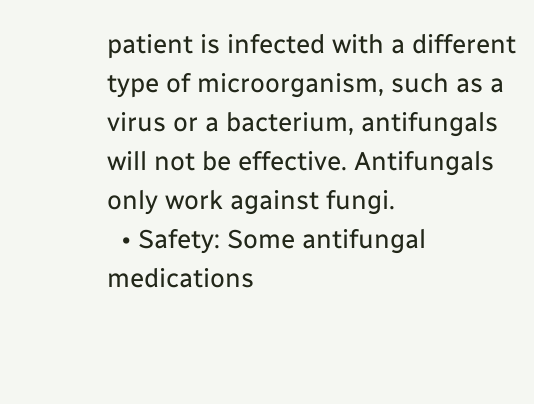patient is infected with a different type of microorganism, such as a virus or a bacterium, antifungals will not be effective. Antifungals only work against fungi.
  • Safety: Some antifungal medications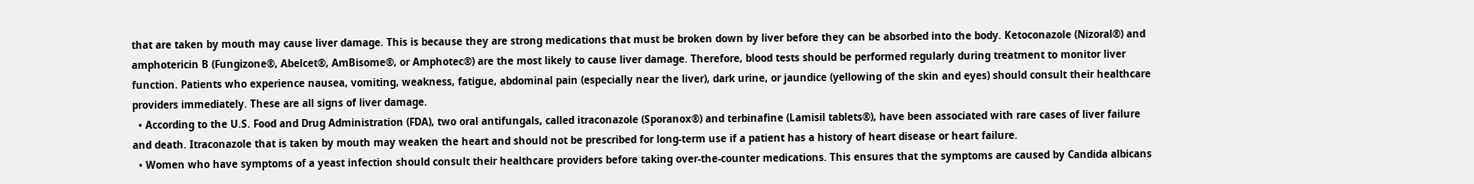that are taken by mouth may cause liver damage. This is because they are strong medications that must be broken down by liver before they can be absorbed into the body. Ketoconazole (Nizoral®) and amphotericin B (Fungizone®, Abelcet®, AmBisome®, or Amphotec®) are the most likely to cause liver damage. Therefore, blood tests should be performed regularly during treatment to monitor liver function. Patients who experience nausea, vomiting, weakness, fatigue, abdominal pain (especially near the liver), dark urine, or jaundice (yellowing of the skin and eyes) should consult their healthcare providers immediately. These are all signs of liver damage.
  • According to the U.S. Food and Drug Administration (FDA), two oral antifungals, called itraconazole (Sporanox®) and terbinafine (Lamisil tablets®), have been associated with rare cases of liver failure and death. Itraconazole that is taken by mouth may weaken the heart and should not be prescribed for long-term use if a patient has a history of heart disease or heart failure.
  • Women who have symptoms of a yeast infection should consult their healthcare providers before taking over-the-counter medications. This ensures that the symptoms are caused by Candida albicans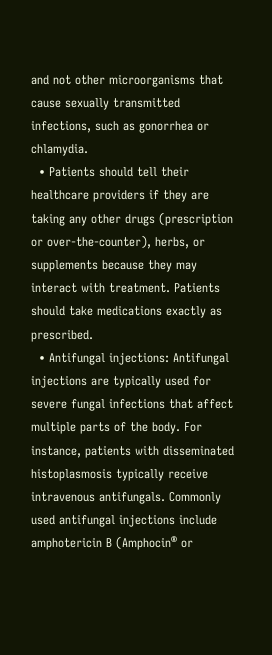and not other microorganisms that cause sexually transmitted infections, such as gonorrhea or chlamydia.
  • Patients should tell their healthcare providers if they are taking any other drugs (prescription or over-the-counter), herbs, or supplements because they may interact with treatment. Patients should take medications exactly as prescribed.
  • Antifungal injections: Antifungal injections are typically used for severe fungal infections that affect multiple parts of the body. For instance, patients with disseminated histoplasmosis typically receive intravenous antifungals. Commonly used antifungal injections include amphotericin B (Amphocin® or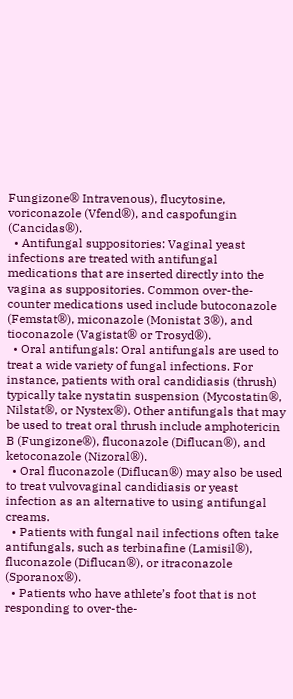Fungizone® Intravenous), flucytosine, voriconazole (Vfend®), and caspofungin (Cancidas®).
  • Antifungal suppositories: Vaginal yeast infections are treated with antifungal medications that are inserted directly into the vagina as suppositories. Common over-the-counter medications used include butoconazole (Femstat®), miconazole (Monistat 3®), and tioconazole (Vagistat® or Trosyd®).
  • Oral antifungals: Oral antifungals are used to treat a wide variety of fungal infections. For instance, patients with oral candidiasis (thrush) typically take nystatin suspension (Mycostatin®, Nilstat®, or Nystex®). Other antifungals that may be used to treat oral thrush include amphotericin B (Fungizone®), fluconazole (Diflucan®), and ketoconazole (Nizoral®).
  • Oral fluconazole (Diflucan®) may also be used to treat vulvovaginal candidiasis or yeast infection as an alternative to using antifungal creams.
  • Patients with fungal nail infections often take antifungals, such as terbinafine (Lamisil®), fluconazole (Diflucan®), or itraconazole (Sporanox®).
  • Patients who have athlete’s foot that is not responding to over-the-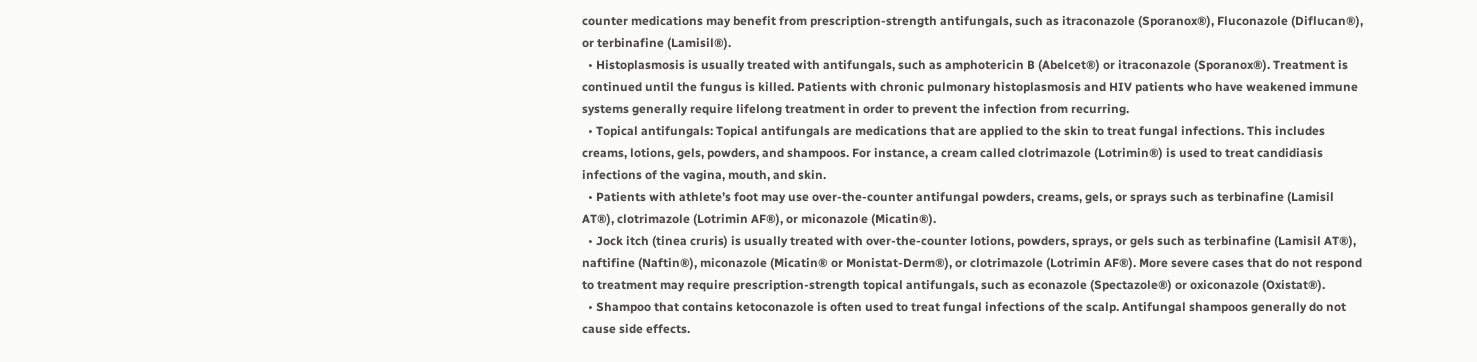counter medications may benefit from prescription-strength antifungals, such as itraconazole (Sporanox®), Fluconazole (Diflucan®), or terbinafine (Lamisil®).
  • Histoplasmosis is usually treated with antifungals, such as amphotericin B (Abelcet®) or itraconazole (Sporanox®). Treatment is continued until the fungus is killed. Patients with chronic pulmonary histoplasmosis and HIV patients who have weakened immune systems generally require lifelong treatment in order to prevent the infection from recurring.
  • Topical antifungals: Topical antifungals are medications that are applied to the skin to treat fungal infections. This includes creams, lotions, gels, powders, and shampoos. For instance, a cream called clotrimazole (Lotrimin®) is used to treat candidiasis infections of the vagina, mouth, and skin.
  • Patients with athlete’s foot may use over-the-counter antifungal powders, creams, gels, or sprays such as terbinafine (Lamisil AT®), clotrimazole (Lotrimin AF®), or miconazole (Micatin®).
  • Jock itch (tinea cruris) is usually treated with over-the-counter lotions, powders, sprays, or gels such as terbinafine (Lamisil AT®), naftifine (Naftin®), miconazole (Micatin® or Monistat-Derm®), or clotrimazole (Lotrimin AF®). More severe cases that do not respond to treatment may require prescription-strength topical antifungals, such as econazole (Spectazole®) or oxiconazole (Oxistat®).
  • Shampoo that contains ketoconazole is often used to treat fungal infections of the scalp. Antifungal shampoos generally do not cause side effects.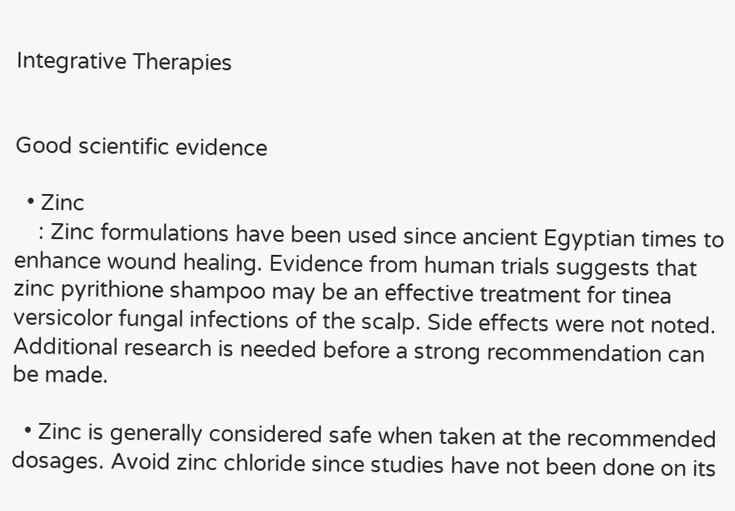Integrative Therapies


Good scientific evidence

  • Zinc
    : Zinc formulations have been used since ancient Egyptian times to enhance wound healing. Evidence from human trials suggests that zinc pyrithione shampoo may be an effective treatment for tinea versicolor fungal infections of the scalp. Side effects were not noted. Additional research is needed before a strong recommendation can be made.

  • Zinc is generally considered safe when taken at the recommended dosages. Avoid zinc chloride since studies have not been done on its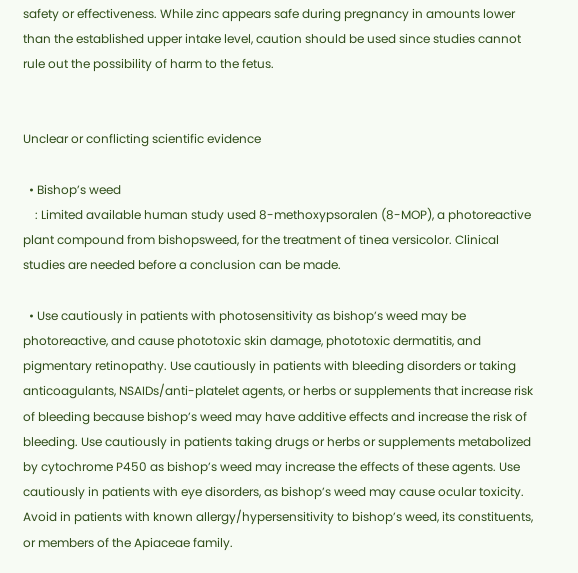safety or effectiveness. While zinc appears safe during pregnancy in amounts lower than the established upper intake level, caution should be used since studies cannot rule out the possibility of harm to the fetus.


Unclear or conflicting scientific evidence

  • Bishop’s weed
    : Limited available human study used 8-methoxypsoralen (8-MOP), a photoreactive plant compound from bishopsweed, for the treatment of tinea versicolor. Clinical studies are needed before a conclusion can be made.

  • Use cautiously in patients with photosensitivity as bishop’s weed may be photoreactive, and cause phototoxic skin damage, phototoxic dermatitis, and pigmentary retinopathy. Use cautiously in patients with bleeding disorders or taking anticoagulants, NSAIDs/anti-platelet agents, or herbs or supplements that increase risk of bleeding because bishop’s weed may have additive effects and increase the risk of bleeding. Use cautiously in patients taking drugs or herbs or supplements metabolized by cytochrome P450 as bishop’s weed may increase the effects of these agents. Use cautiously in patients with eye disorders, as bishop’s weed may cause ocular toxicity. Avoid in patients with known allergy/hypersensitivity to bishop’s weed, its constituents, or members of the Apiaceae family.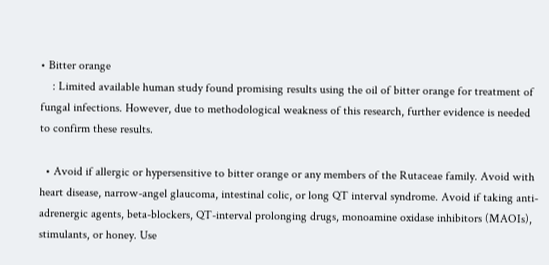• Bitter orange
    : Limited available human study found promising results using the oil of bitter orange for treatment of fungal infections. However, due to methodological weakness of this research, further evidence is needed to confirm these results.

  • Avoid if allergic or hypersensitive to bitter orange or any members of the Rutaceae family. Avoid with heart disease, narrow-angel glaucoma, intestinal colic, or long QT interval syndrome. Avoid if taking anti-adrenergic agents, beta-blockers, QT-interval prolonging drugs, monoamine oxidase inhibitors (MAOIs), stimulants, or honey. Use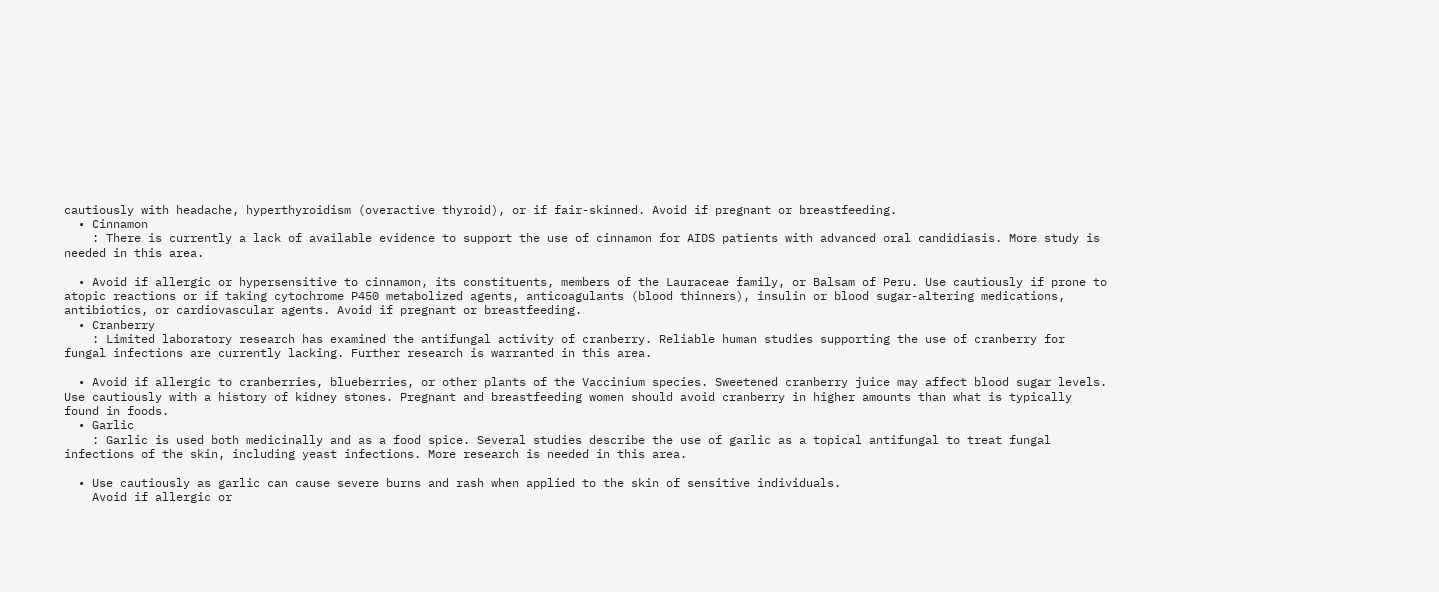cautiously with headache, hyperthyroidism (overactive thyroid), or if fair-skinned. Avoid if pregnant or breastfeeding.
  • Cinnamon
    : There is currently a lack of available evidence to support the use of cinnamon for AIDS patients with advanced oral candidiasis. More study is needed in this area.

  • Avoid if allergic or hypersensitive to cinnamon, its constituents, members of the Lauraceae family, or Balsam of Peru. Use cautiously if prone to atopic reactions or if taking cytochrome P450 metabolized agents, anticoagulants (blood thinners), insulin or blood sugar-altering medications, antibiotics, or cardiovascular agents. Avoid if pregnant or breastfeeding.
  • Cranberry
    : Limited laboratory research has examined the antifungal activity of cranberry. Reliable human studies supporting the use of cranberry for fungal infections are currently lacking. Further research is warranted in this area.

  • Avoid if allergic to cranberries, blueberries, or other plants of the Vaccinium species. Sweetened cranberry juice may affect blood sugar levels. Use cautiously with a history of kidney stones. Pregnant and breastfeeding women should avoid cranberry in higher amounts than what is typically found in foods.
  • Garlic
    : Garlic is used both medicinally and as a food spice. Several studies describe the use of garlic as a topical antifungal to treat fungal infections of the skin, including yeast infections. More research is needed in this area.

  • Use cautiously as garlic can cause severe burns and rash when applied to the skin of sensitive individuals.
    Avoid if allergic or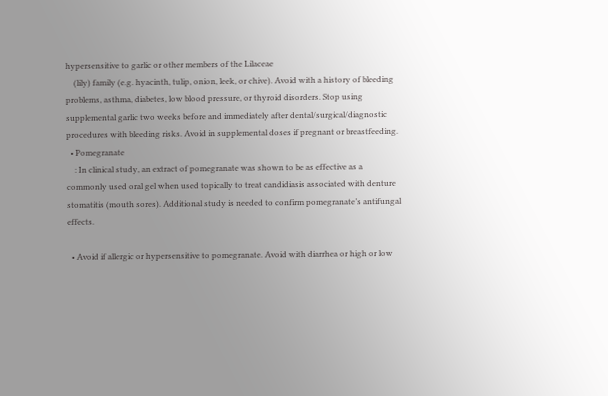hypersensitive to garlic or other members of the Lilaceae
    (lily) family (e.g. hyacinth, tulip, onion, leek, or chive). Avoid with a history of bleeding problems, asthma, diabetes, low blood pressure, or thyroid disorders. Stop using supplemental garlic two weeks before and immediately after dental/surgical/diagnostic procedures with bleeding risks. Avoid in supplemental doses if pregnant or breastfeeding.
  • Pomegranate
    : In clinical study, an extract of pomegranate was shown to be as effective as a commonly used oral gel when used topically to treat candidiasis associated with denture stomatitis (mouth sores). Additional study is needed to confirm pomegranate’s antifungal effects.

  • Avoid if allergic or hypersensitive to pomegranate. Avoid with diarrhea or high or low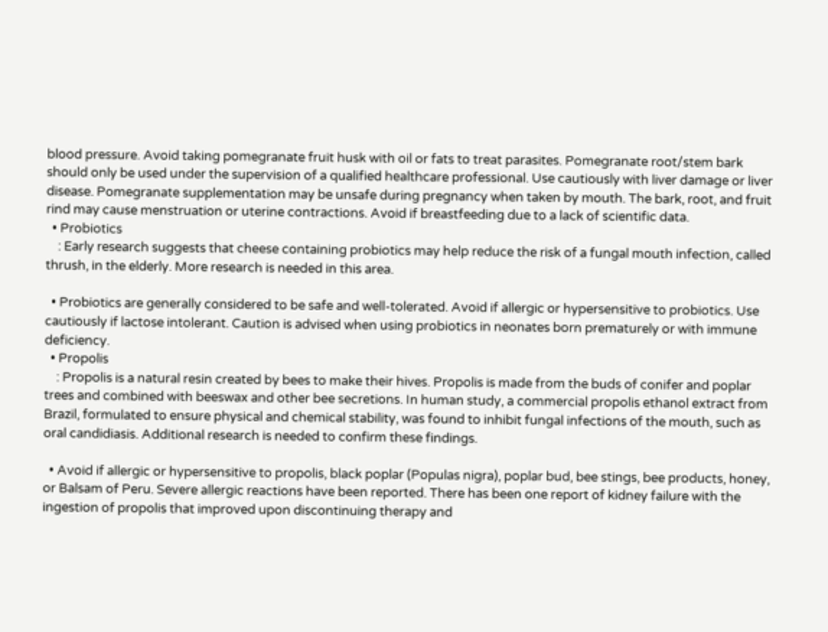blood pressure. Avoid taking pomegranate fruit husk with oil or fats to treat parasites. Pomegranate root/stem bark should only be used under the supervision of a qualified healthcare professional. Use cautiously with liver damage or liver disease. Pomegranate supplementation may be unsafe during pregnancy when taken by mouth. The bark, root, and fruit rind may cause menstruation or uterine contractions. Avoid if breastfeeding due to a lack of scientific data.
  • Probiotics
    : Early research suggests that cheese containing probiotics may help reduce the risk of a fungal mouth infection, called thrush, in the elderly. More research is needed in this area.

  • Probiotics are generally considered to be safe and well-tolerated. Avoid if allergic or hypersensitive to probiotics. Use cautiously if lactose intolerant. Caution is advised when using probiotics in neonates born prematurely or with immune deficiency.
  • Propolis
    : Propolis is a natural resin created by bees to make their hives. Propolis is made from the buds of conifer and poplar trees and combined with beeswax and other bee secretions. In human study, a commercial propolis ethanol extract from Brazil, formulated to ensure physical and chemical stability, was found to inhibit fungal infections of the mouth, such as oral candidiasis. Additional research is needed to confirm these findings.

  • Avoid if allergic or hypersensitive to propolis, black poplar (Populas nigra), poplar bud, bee stings, bee products, honey, or Balsam of Peru. Severe allergic reactions have been reported. There has been one report of kidney failure with the ingestion of propolis that improved upon discontinuing therapy and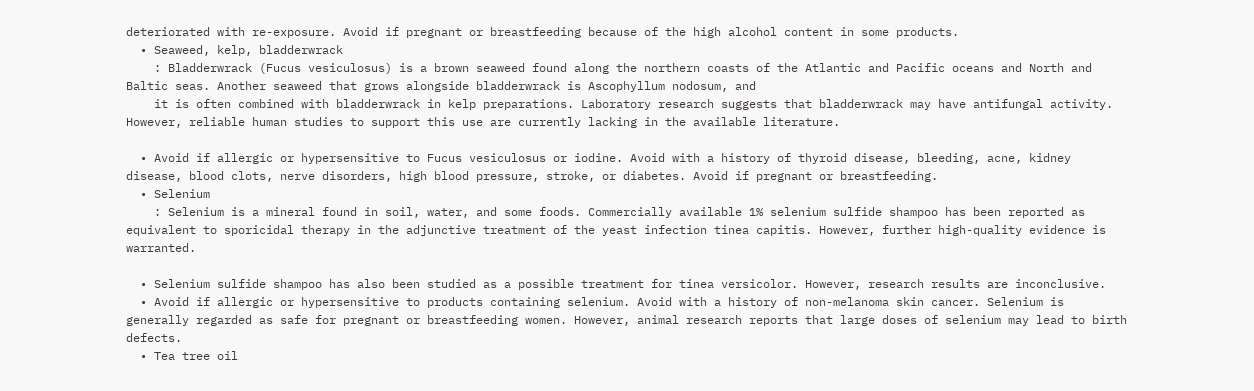deteriorated with re-exposure. Avoid if pregnant or breastfeeding because of the high alcohol content in some products.
  • Seaweed, kelp, bladderwrack
    : Bladderwrack (Fucus vesiculosus) is a brown seaweed found along the northern coasts of the Atlantic and Pacific oceans and North and Baltic seas. Another seaweed that grows alongside bladderwrack is Ascophyllum nodosum, and
    it is often combined with bladderwrack in kelp preparations. Laboratory research suggests that bladderwrack may have antifungal activity. However, reliable human studies to support this use are currently lacking in the available literature.

  • Avoid if allergic or hypersensitive to Fucus vesiculosus or iodine. Avoid with a history of thyroid disease, bleeding, acne, kidney disease, blood clots, nerve disorders, high blood pressure, stroke, or diabetes. Avoid if pregnant or breastfeeding.
  • Selenium
    : Selenium is a mineral found in soil, water, and some foods. Commercially available 1% selenium sulfide shampoo has been reported as equivalent to sporicidal therapy in the adjunctive treatment of the yeast infection tinea capitis. However, further high-quality evidence is warranted.

  • Selenium sulfide shampoo has also been studied as a possible treatment for tinea versicolor. However, research results are inconclusive.
  • Avoid if allergic or hypersensitive to products containing selenium. Avoid with a history of non-melanoma skin cancer. Selenium is generally regarded as safe for pregnant or breastfeeding women. However, animal research reports that large doses of selenium may lead to birth defects.
  • Tea tree oil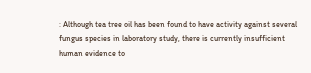: Although tea tree oil has been found to have activity against several fungus species in laboratory study, there is currently insufficient human evidence to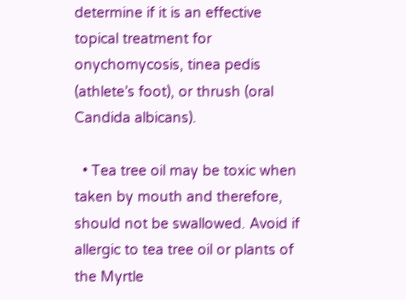determine if it is an effective topical treatment for onychomycosis, tinea pedis (athlete’s foot), or thrush (oral Candida albicans).

  • Tea tree oil may be toxic when taken by mouth and therefore, should not be swallowed. Avoid if allergic to tea tree oil or plants of the Myrtle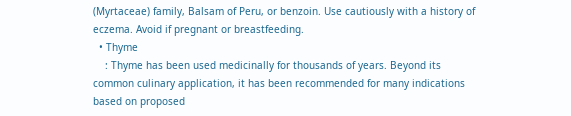(Myrtaceae) family, Balsam of Peru, or benzoin. Use cautiously with a history of eczema. Avoid if pregnant or breastfeeding.
  • Thyme
    : Thyme has been used medicinally for thousands of years. Beyond its common culinary application, it has been recommended for many indications based on proposed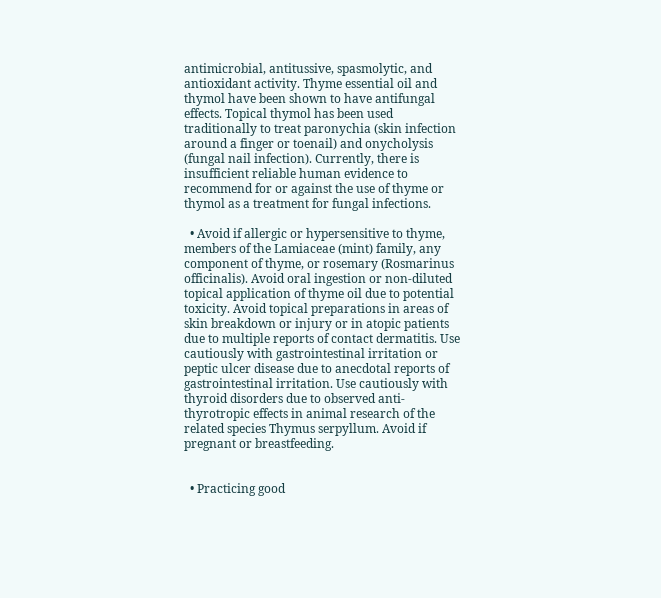antimicrobial, antitussive, spasmolytic, and antioxidant activity. Thyme essential oil and thymol have been shown to have antifungal effects. Topical thymol has been used traditionally to treat paronychia (skin infection around a finger or toenail) and onycholysis (fungal nail infection). Currently, there is insufficient reliable human evidence to recommend for or against the use of thyme or thymol as a treatment for fungal infections.

  • Avoid if allergic or hypersensitive to thyme, members of the Lamiaceae (mint) family, any component of thyme, or rosemary (Rosmarinus officinalis). Avoid oral ingestion or non-diluted topical application of thyme oil due to potential toxicity. Avoid topical preparations in areas of skin breakdown or injury or in atopic patients due to multiple reports of contact dermatitis. Use cautiously with gastrointestinal irritation or peptic ulcer disease due to anecdotal reports of gastrointestinal irritation. Use cautiously with thyroid disorders due to observed anti-thyrotropic effects in animal research of the related species Thymus serpyllum. Avoid if pregnant or breastfeeding.


  • Practicing good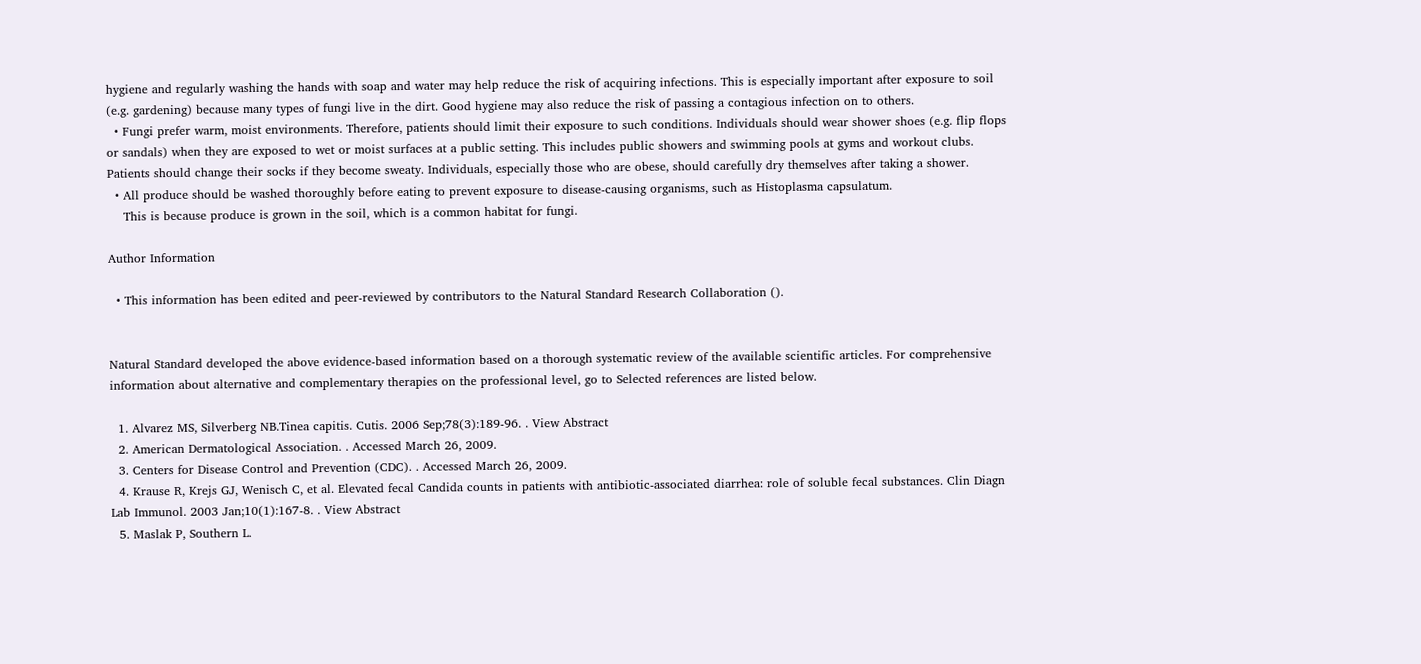hygiene and regularly washing the hands with soap and water may help reduce the risk of acquiring infections. This is especially important after exposure to soil (e.g. gardening) because many types of fungi live in the dirt. Good hygiene may also reduce the risk of passing a contagious infection on to others.
  • Fungi prefer warm, moist environments. Therefore, patients should limit their exposure to such conditions. Individuals should wear shower shoes (e.g. flip flops or sandals) when they are exposed to wet or moist surfaces at a public setting. This includes public showers and swimming pools at gyms and workout clubs. Patients should change their socks if they become sweaty. Individuals, especially those who are obese, should carefully dry themselves after taking a shower.
  • All produce should be washed thoroughly before eating to prevent exposure to disease-causing organisms, such as Histoplasma capsulatum.
    This is because produce is grown in the soil, which is a common habitat for fungi.

Author Information

  • This information has been edited and peer-reviewed by contributors to the Natural Standard Research Collaboration ().


Natural Standard developed the above evidence-based information based on a thorough systematic review of the available scientific articles. For comprehensive information about alternative and complementary therapies on the professional level, go to Selected references are listed below.

  1. Alvarez MS, Silverberg NB.Tinea capitis. Cutis. 2006 Sep;78(3):189-96. . View Abstract
  2. American Dermatological Association. . Accessed March 26, 2009.
  3. Centers for Disease Control and Prevention (CDC). . Accessed March 26, 2009.
  4. Krause R, Krejs GJ, Wenisch C, et al. Elevated fecal Candida counts in patients with antibiotic-associated diarrhea: role of soluble fecal substances. Clin Diagn Lab Immunol. 2003 Jan;10(1):167-8. . View Abstract
  5. Maslak P, Southern L.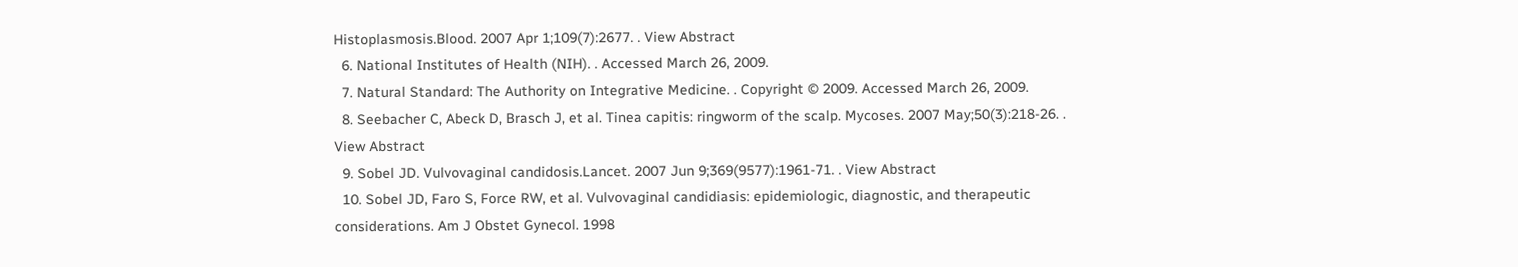Histoplasmosis.Blood. 2007 Apr 1;109(7):2677. . View Abstract
  6. National Institutes of Health (NIH). . Accessed March 26, 2009.
  7. Natural Standard: The Authority on Integrative Medicine. . Copyright © 2009. Accessed March 26, 2009.
  8. Seebacher C, Abeck D, Brasch J, et al. Tinea capitis: ringworm of the scalp. Mycoses. 2007 May;50(3):218-26. . View Abstract
  9. Sobel JD. Vulvovaginal candidosis.Lancet. 2007 Jun 9;369(9577):1961-71. . View Abstract
  10. Sobel JD, Faro S, Force RW, et al. Vulvovaginal candidiasis: epidemiologic, diagnostic, and therapeutic considerations. Am J Obstet Gynecol. 1998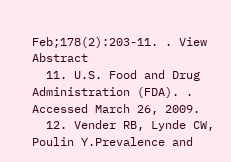Feb;178(2):203-11. . View Abstract
  11. U.S. Food and Drug Administration (FDA). . Accessed March 26, 2009.
  12. Vender RB, Lynde CW, Poulin Y.Prevalence and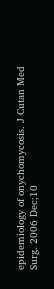epidemiology of onychomycosis. J Cutan Med Surg. 2006 Dec;10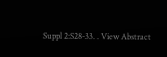Suppl 2:S28-33. . View Abstract